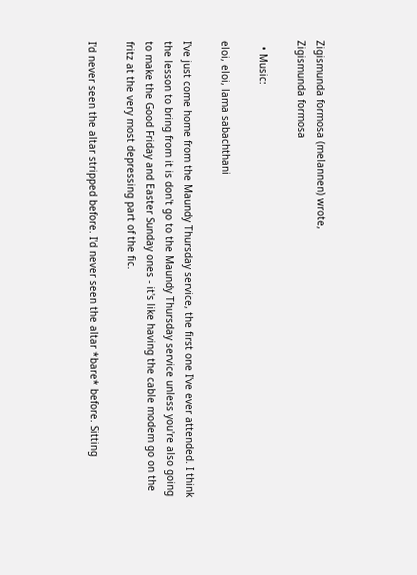Zigismunda formosa (melannen) wrote,
Zigismunda formosa

  • Music:

eloi, eloi, lama sabachthani

I've just come home from the Maundy Thursday service, the first one I've ever attended. I think the lesson to bring from it is don't go to the Maundy Thursday service unless you're also going to make the Good Friday and Easter Sunday ones - it's like having the cable modem go on the fritz at the very most depressing part of the fic.

I'd never seen the altar stripped before. I'd never seen the altar *bare* before. Sitting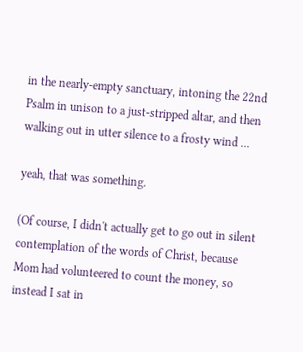in the nearly-empty sanctuary, intoning the 22nd Psalm in unison to a just-stripped altar, and then walking out in utter silence to a frosty wind ...

yeah, that was something.

(Of course, I didn't actually get to go out in silent contemplation of the words of Christ, because Mom had volunteered to count the money, so instead I sat in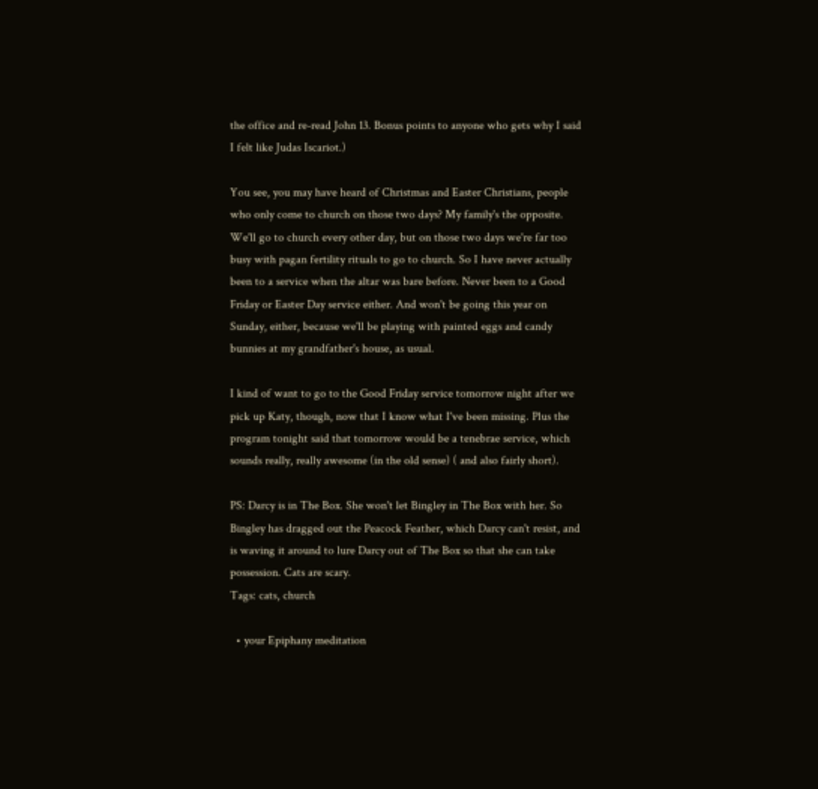the office and re-read John 13. Bonus points to anyone who gets why I said I felt like Judas Iscariot.)

You see, you may have heard of Christmas and Easter Christians, people who only come to church on those two days? My family's the opposite. We'll go to church every other day, but on those two days we're far too busy with pagan fertility rituals to go to church. So I have never actually been to a service when the altar was bare before. Never been to a Good Friday or Easter Day service either. And won't be going this year on Sunday, either, because we'll be playing with painted eggs and candy bunnies at my grandfather's house, as usual.

I kind of want to go to the Good Friday service tomorrow night after we pick up Katy, though, now that I know what I've been missing. Plus the program tonight said that tomorrow would be a tenebrae service, which sounds really, really awesome (in the old sense) ( and also fairly short).

PS: Darcy is in The Box. She won't let Bingley in The Box with her. So Bingley has dragged out the Peacock Feather, which Darcy can't resist, and is waving it around to lure Darcy out of The Box so that she can take possession. Cats are scary.
Tags: cats, church

  • your Epiphany meditation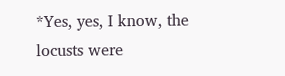*Yes, yes, I know, the locusts were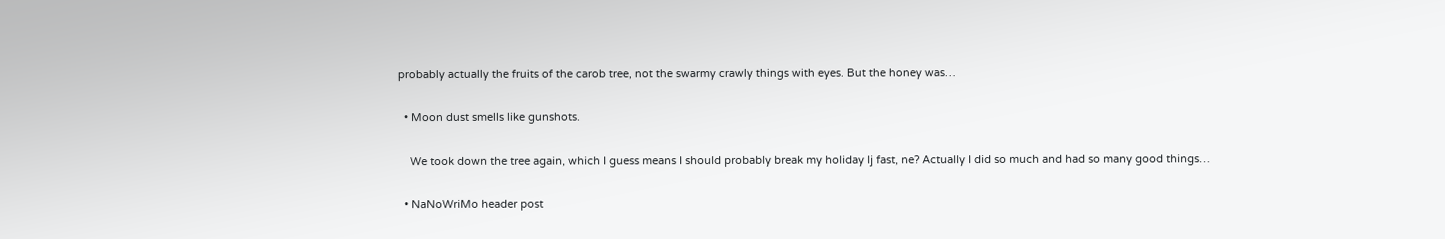probably actually the fruits of the carob tree, not the swarmy crawly things with eyes. But the honey was…

  • Moon dust smells like gunshots.

    We took down the tree again, which I guess means I should probably break my holiday lj fast, ne? Actually I did so much and had so many good things…

  • NaNoWriMo header post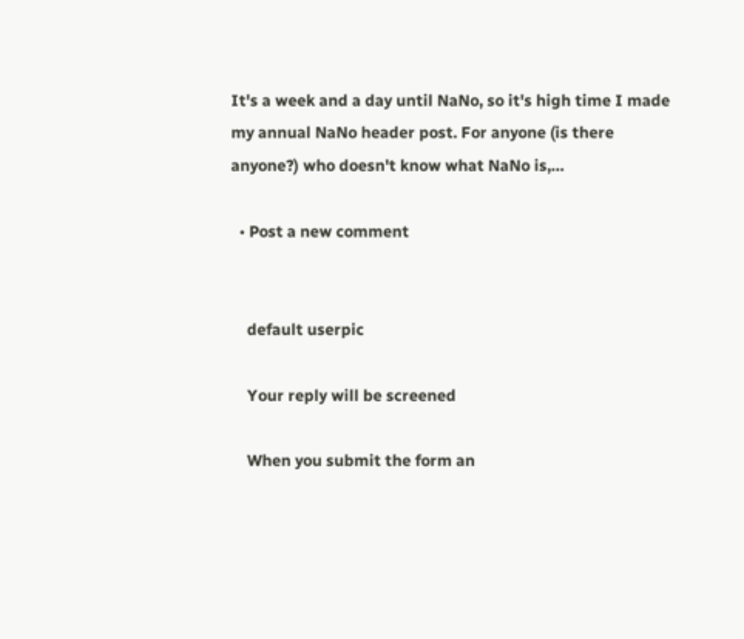It's a week and a day until NaNo, so it's high time I made my annual NaNo header post. For anyone (is there anyone?) who doesn't know what NaNo is,…

  • Post a new comment


    default userpic

    Your reply will be screened

    When you submit the form an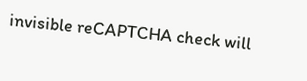invisible reCAPTCHA check will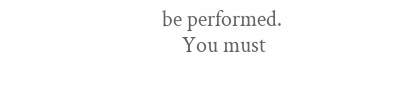be performed.
    You must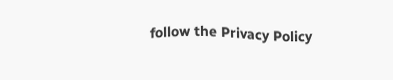follow the Privacy Policy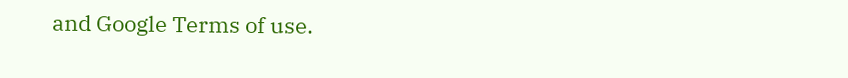and Google Terms of use.